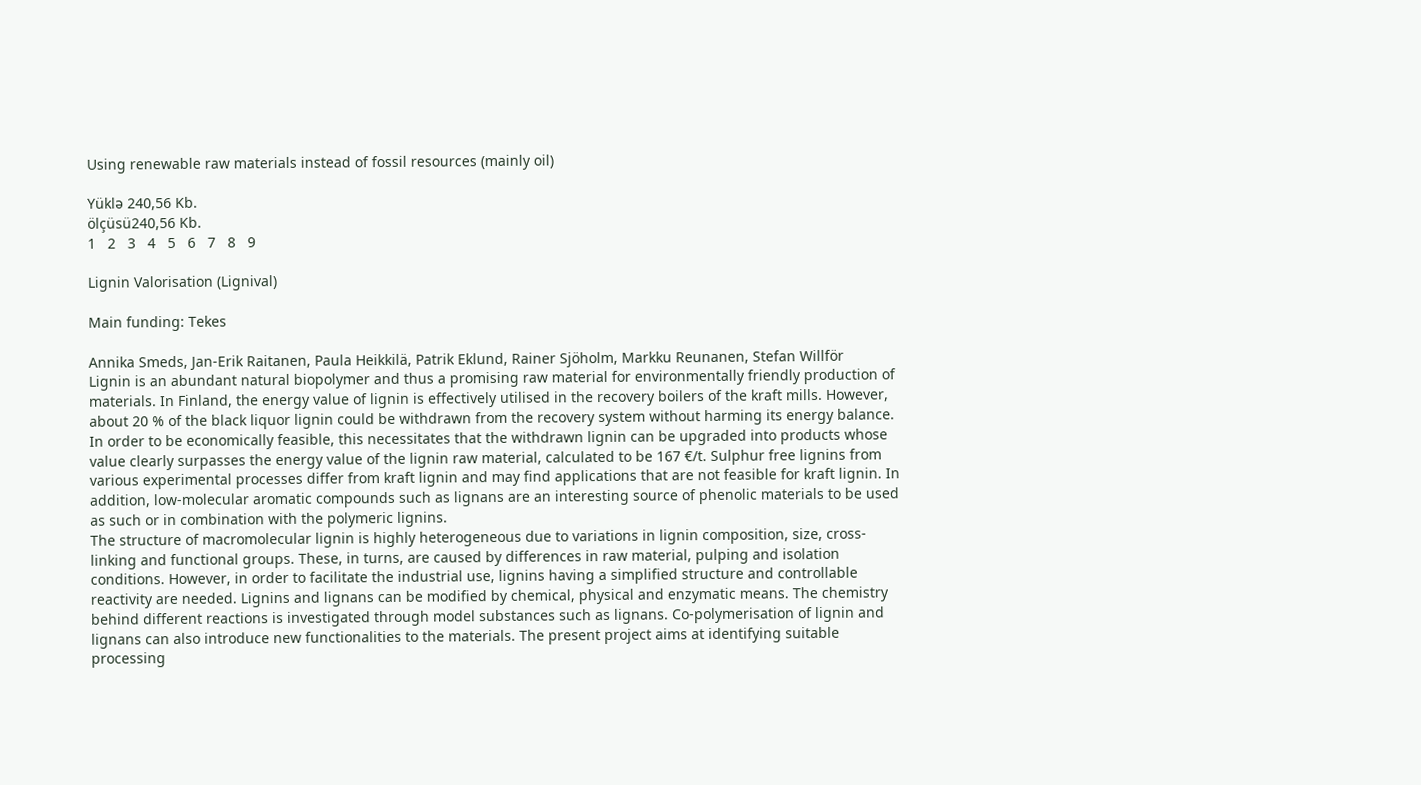Using renewable raw materials instead of fossil resources (mainly oil)

Yüklə 240,56 Kb.
ölçüsü240,56 Kb.
1   2   3   4   5   6   7   8   9

Lignin Valorisation (Lignival)

Main funding: Tekes

Annika Smeds, Jan-Erik Raitanen, Paula Heikkilä, Patrik Eklund, Rainer Sjöholm, Markku Reunanen, Stefan Willför
Lignin is an abundant natural biopolymer and thus a promising raw material for environmentally friendly production of materials. In Finland, the energy value of lignin is effectively utilised in the recovery boilers of the kraft mills. However, about 20 % of the black liquor lignin could be withdrawn from the recovery system without harming its energy balance. In order to be economically feasible, this necessitates that the withdrawn lignin can be upgraded into products whose value clearly surpasses the energy value of the lignin raw material, calculated to be 167 €/t. Sulphur free lignins from various experimental processes differ from kraft lignin and may find applications that are not feasible for kraft lignin. In addition, low-molecular aromatic compounds such as lignans are an interesting source of phenolic materials to be used as such or in combination with the polymeric lignins.
The structure of macromolecular lignin is highly heterogeneous due to variations in lignin composition, size, cross-linking and functional groups. These, in turns, are caused by differences in raw material, pulping and isolation conditions. However, in order to facilitate the industrial use, lignins having a simplified structure and controllable reactivity are needed. Lignins and lignans can be modified by chemical, physical and enzymatic means. The chemistry behind different reactions is investigated through model substances such as lignans. Co-polymerisation of lignin and lignans can also introduce new functionalities to the materials. The present project aims at identifying suitable processing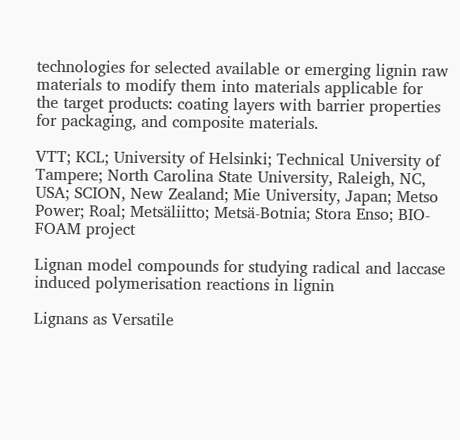technologies for selected available or emerging lignin raw materials to modify them into materials applicable for the target products: coating layers with barrier properties for packaging, and composite materials.

VTT; KCL; University of Helsinki; Technical University of Tampere; North Carolina State University, Raleigh, NC, USA; SCION, New Zealand; Mie University, Japan; Metso Power; Roal; Metsäliitto; Metsä-Botnia; Stora Enso; BIO-FOAM project

Lignan model compounds for studying radical and laccase induced polymerisation reactions in lignin

Lignans as Versatile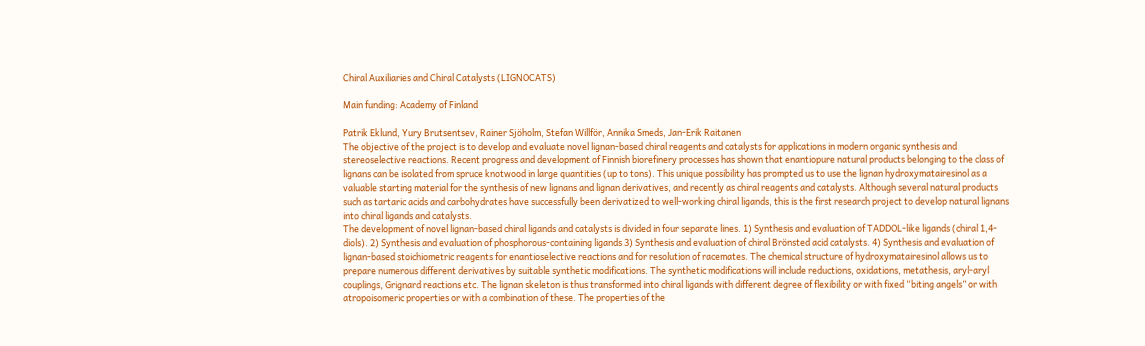Chiral Auxiliaries and Chiral Catalysts (LIGNOCATS)

Main funding: Academy of Finland

Patrik Eklund, Yury Brutsentsev, Rainer Sjöholm, Stefan Willför, Annika Smeds, Jan-Erik Raitanen
The objective of the project is to develop and evaluate novel lignan-based chiral reagents and catalysts for applications in modern organic synthesis and stereoselective reactions. Recent progress and development of Finnish biorefinery processes has shown that enantiopure natural products belonging to the class of lignans can be isolated from spruce knotwood in large quantities (up to tons). This unique possibility has prompted us to use the lignan hydroxymatairesinol as a valuable starting material for the synthesis of new lignans and lignan derivatives, and recently as chiral reagents and catalysts. Although several natural products such as tartaric acids and carbohydrates have successfully been derivatized to well-working chiral ligands, this is the first research project to develop natural lignans into chiral ligands and catalysts.
The development of novel lignan-based chiral ligands and catalysts is divided in four separate lines. 1) Synthesis and evaluation of TADDOL-like ligands (chiral 1,4-diols). 2) Synthesis and evaluation of phosphorous-containing ligands 3) Synthesis and evaluation of chiral Brönsted acid catalysts. 4) Synthesis and evaluation of lignan-based stoichiometric reagents for enantioselective reactions and for resolution of racemates. The chemical structure of hydroxymatairesinol allows us to prepare numerous different derivatives by suitable synthetic modifications. The synthetic modifications will include reductions, oxidations, metathesis, aryl-aryl couplings, Grignard reactions etc. The lignan skeleton is thus transformed into chiral ligands with different degree of flexibility or with fixed “biting angels” or with atropoisomeric properties or with a combination of these. The properties of the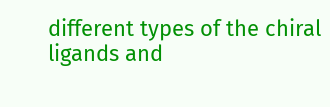different types of the chiral ligands and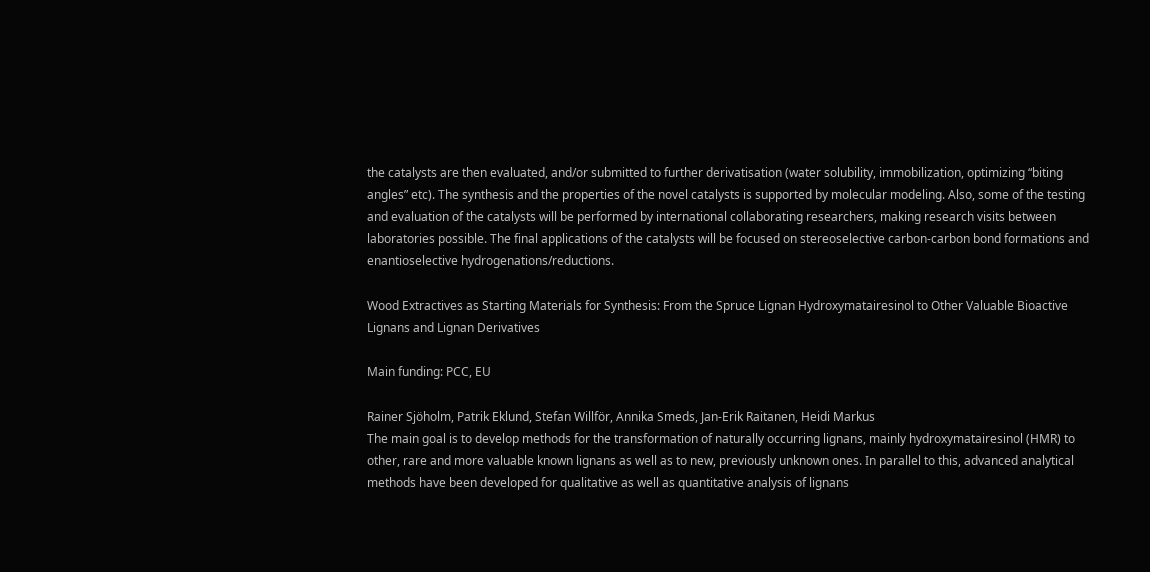the catalysts are then evaluated, and/or submitted to further derivatisation (water solubility, immobilization, optimizing “biting angles” etc). The synthesis and the properties of the novel catalysts is supported by molecular modeling. Also, some of the testing and evaluation of the catalysts will be performed by international collaborating researchers, making research visits between laboratories possible. The final applications of the catalysts will be focused on stereoselective carbon-carbon bond formations and enantioselective hydrogenations/reductions.

Wood Extractives as Starting Materials for Synthesis: From the Spruce Lignan Hydroxymatairesinol to Other Valuable Bioactive Lignans and Lignan Derivatives

Main funding: PCC, EU

Rainer Sjöholm, Patrik Eklund, Stefan Willför, Annika Smeds, Jan-Erik Raitanen, Heidi Markus
The main goal is to develop methods for the transformation of naturally occurring lignans, mainly hydroxymatairesinol (HMR) to other, rare and more valuable known lignans as well as to new, previously unknown ones. In parallel to this, advanced analytical methods have been developed for qualitative as well as quantitative analysis of lignans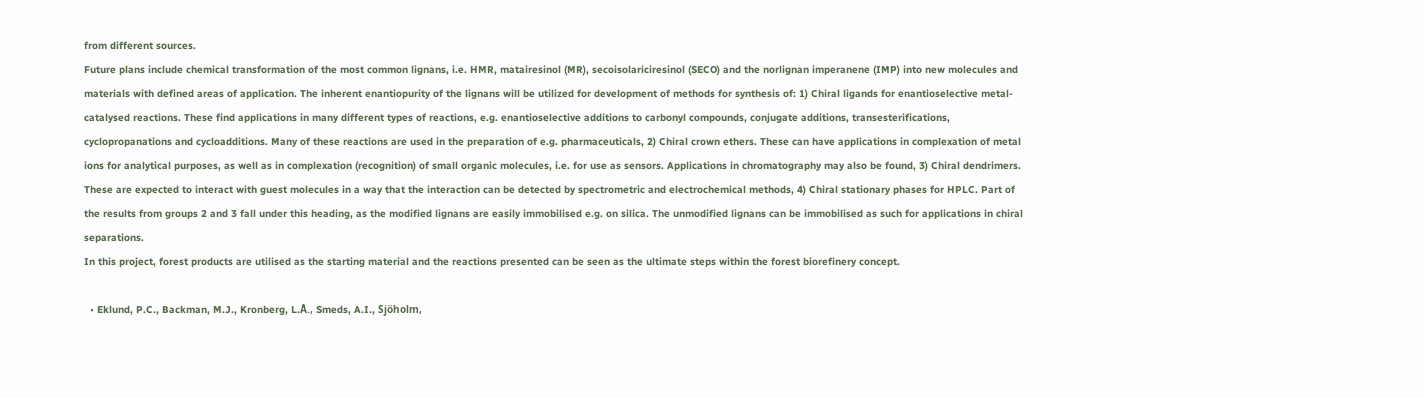from different sources.
Future plans include chemical transformation of the most common lignans, i.e. HMR, matairesinol (MR), secoisolariciresinol (SECO) and the norlignan imperanene (IMP) into new molecules and materials with defined areas of application. The inherent enantiopurity of the lignans will be utilized for development of methods for synthesis of: 1) Chiral ligands for enantioselective metal-catalysed reactions. These find applications in many different types of reactions, e.g. enantioselective additions to carbonyl compounds, conjugate additions, transesterifications, cyclopropanations and cycloadditions. Many of these reactions are used in the preparation of e.g. pharmaceuticals, 2) Chiral crown ethers. These can have applications in complexation of metal ions for analytical purposes, as well as in complexation (recognition) of small organic molecules, i.e. for use as sensors. Applications in chromatography may also be found, 3) Chiral dendrimers. These are expected to interact with guest molecules in a way that the interaction can be detected by spectrometric and electrochemical methods, 4) Chiral stationary phases for HPLC. Part of the results from groups 2 and 3 fall under this heading, as the modified lignans are easily immobilised e.g. on silica. The unmodified lignans can be immobilised as such for applications in chiral separations.
In this project, forest products are utilised as the starting material and the reactions presented can be seen as the ultimate steps within the forest biorefinery concept.

  • Eklund, P.C., Backman, M.J., Kronberg, L.Å., Smeds, A.I., Sjöholm,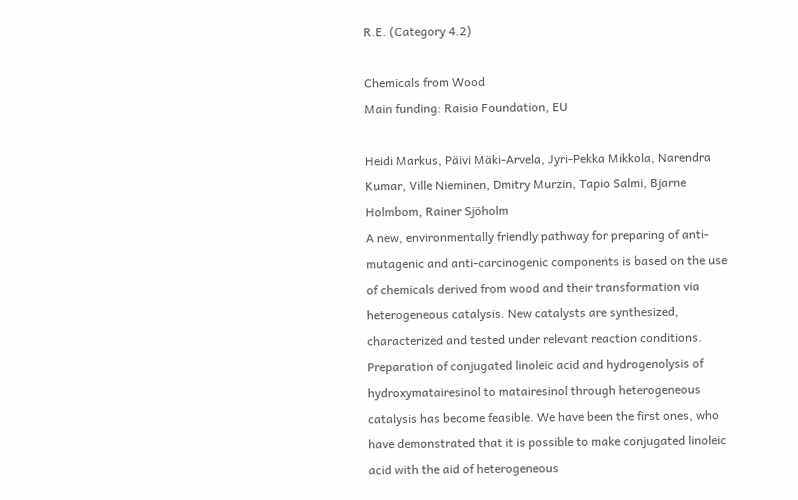R.E. (Category 4.2)

Chemicals from Wood
Main funding: Raisio Foundation, EU

Heidi Markus, Päivi Mäki-Arvela, Jyri-Pekka Mikkola, Narendra Kumar, Ville Nieminen, Dmitry Murzin, Tapio Salmi, Bjarne Holmbom, Rainer Sjöholm
A new, environmentally friendly pathway for preparing of anti-mutagenic and anti-carcinogenic components is based on the use of chemicals derived from wood and their transformation via heterogeneous catalysis. New catalysts are synthesized, characterized and tested under relevant reaction conditions. Preparation of conjugated linoleic acid and hydrogenolysis of hydroxymatairesinol to matairesinol through heterogeneous catalysis has become feasible. We have been the first ones, who have demonstrated that it is possible to make conjugated linoleic acid with the aid of heterogeneous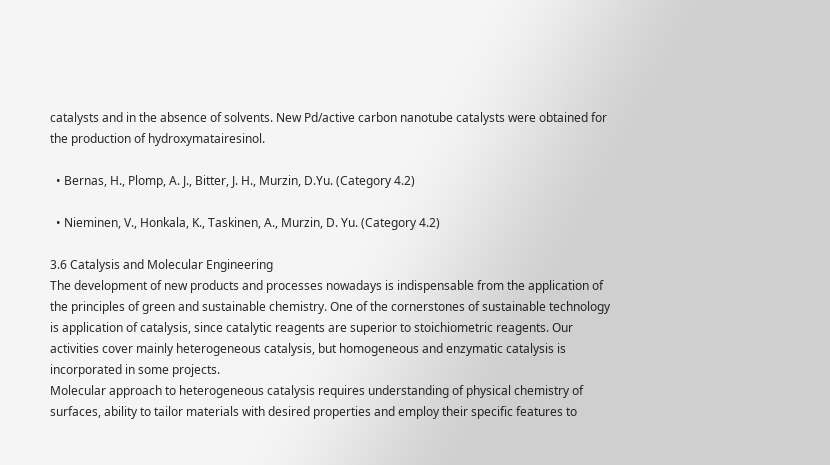catalysts and in the absence of solvents. New Pd/active carbon nanotube catalysts were obtained for the production of hydroxymatairesinol.

  • Bernas, H., Plomp, A. J., Bitter, J. H., Murzin, D.Yu. (Category 4.2)

  • Nieminen, V., Honkala, K., Taskinen, A., Murzin, D. Yu. (Category 4.2)

3.6 Catalysis and Molecular Engineering
The development of new products and processes nowadays is indispensable from the application of the principles of green and sustainable chemistry. One of the cornerstones of sustainable technology is application of catalysis, since catalytic reagents are superior to stoichiometric reagents. Our activities cover mainly heterogeneous catalysis, but homogeneous and enzymatic catalysis is incorporated in some projects.
Molecular approach to heterogeneous catalysis requires understanding of physical chemistry of surfaces, ability to tailor materials with desired properties and employ their specific features to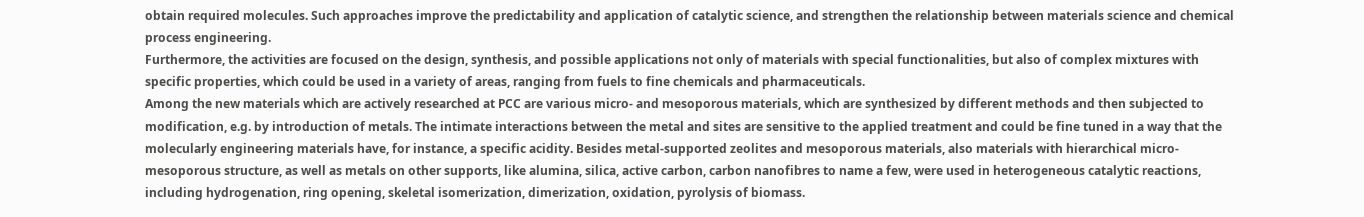obtain required molecules. Such approaches improve the predictability and application of catalytic science, and strengthen the relationship between materials science and chemical process engineering.
Furthermore, the activities are focused on the design, synthesis, and possible applications not only of materials with special functionalities, but also of complex mixtures with specific properties, which could be used in a variety of areas, ranging from fuels to fine chemicals and pharmaceuticals.
Among the new materials which are actively researched at PCC are various micro- and mesoporous materials, which are synthesized by different methods and then subjected to modification, e.g. by introduction of metals. The intimate interactions between the metal and sites are sensitive to the applied treatment and could be fine tuned in a way that the molecularly engineering materials have, for instance, a specific acidity. Besides metal-supported zeolites and mesoporous materials, also materials with hierarchical micro-mesoporous structure, as well as metals on other supports, like alumina, silica, active carbon, carbon nanofibres to name a few, were used in heterogeneous catalytic reactions, including hydrogenation, ring opening, skeletal isomerization, dimerization, oxidation, pyrolysis of biomass.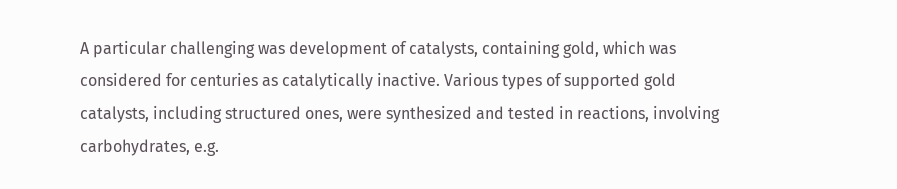A particular challenging was development of catalysts, containing gold, which was considered for centuries as catalytically inactive. Various types of supported gold catalysts, including structured ones, were synthesized and tested in reactions, involving carbohydrates, e.g.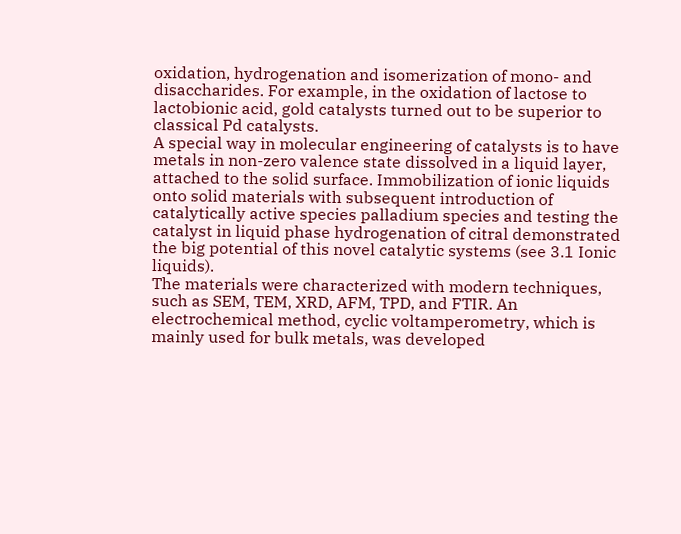oxidation, hydrogenation and isomerization of mono- and disaccharides. For example, in the oxidation of lactose to lactobionic acid, gold catalysts turned out to be superior to classical Pd catalysts.
A special way in molecular engineering of catalysts is to have metals in non-zero valence state dissolved in a liquid layer, attached to the solid surface. Immobilization of ionic liquids onto solid materials with subsequent introduction of catalytically active species palladium species and testing the catalyst in liquid phase hydrogenation of citral demonstrated the big potential of this novel catalytic systems (see 3.1 Ionic liquids).
The materials were characterized with modern techniques, such as SEM, TEM, XRD, AFM, TPD, and FTIR. An electrochemical method, cyclic voltamperometry, which is mainly used for bulk metals, was developed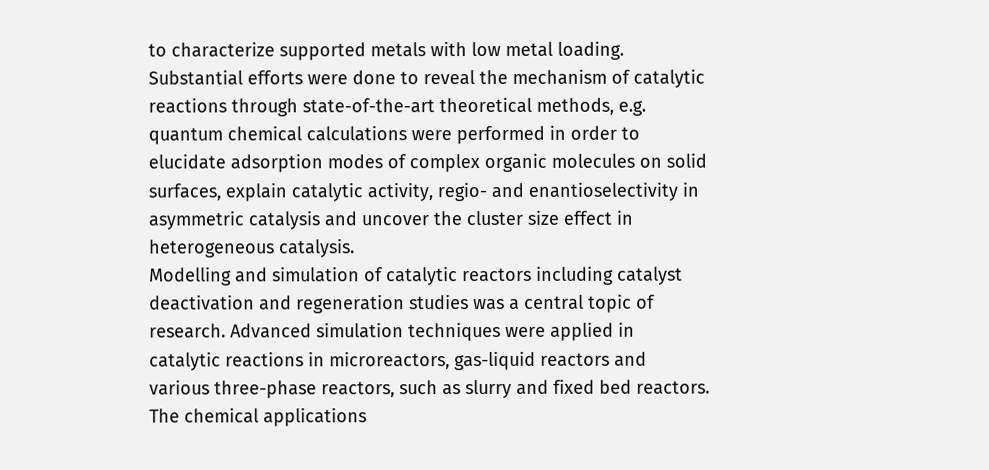to characterize supported metals with low metal loading.
Substantial efforts were done to reveal the mechanism of catalytic reactions through state-of-the-art theoretical methods, e.g. quantum chemical calculations were performed in order to elucidate adsorption modes of complex organic molecules on solid surfaces, explain catalytic activity, regio- and enantioselectivity in asymmetric catalysis and uncover the cluster size effect in heterogeneous catalysis.
Modelling and simulation of catalytic reactors including catalyst deactivation and regeneration studies was a central topic of research. Advanced simulation techniques were applied in catalytic reactions in microreactors, gas-liquid reactors and various three-phase reactors, such as slurry and fixed bed reactors. The chemical applications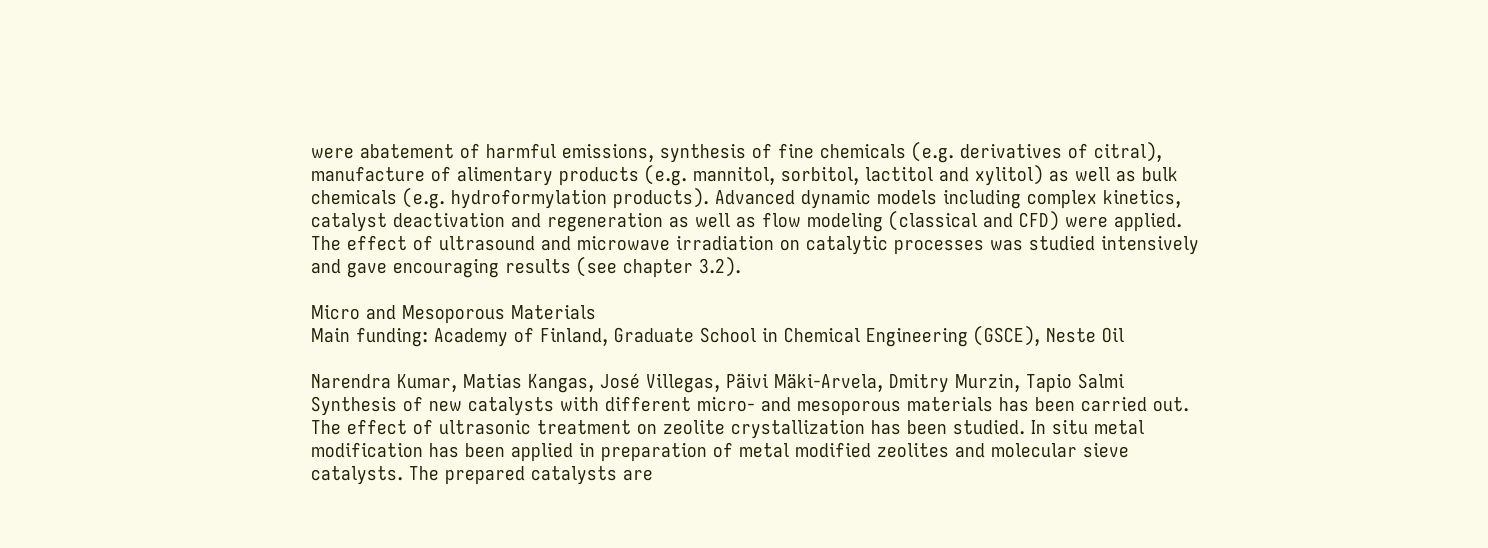were abatement of harmful emissions, synthesis of fine chemicals (e.g. derivatives of citral), manufacture of alimentary products (e.g. mannitol, sorbitol, lactitol and xylitol) as well as bulk chemicals (e.g. hydroformylation products). Advanced dynamic models including complex kinetics, catalyst deactivation and regeneration as well as flow modeling (classical and CFD) were applied. The effect of ultrasound and microwave irradiation on catalytic processes was studied intensively and gave encouraging results (see chapter 3.2).

Micro and Mesoporous Materials
Main funding: Academy of Finland, Graduate School in Chemical Engineering (GSCE), Neste Oil

Narendra Kumar, Matias Kangas, José Villegas, Päivi Mäki-Arvela, Dmitry Murzin, Tapio Salmi
Synthesis of new catalysts with different micro- and mesoporous materials has been carried out. The effect of ultrasonic treatment on zeolite crystallization has been studied. In situ metal modification has been applied in preparation of metal modified zeolites and molecular sieve catalysts. The prepared catalysts are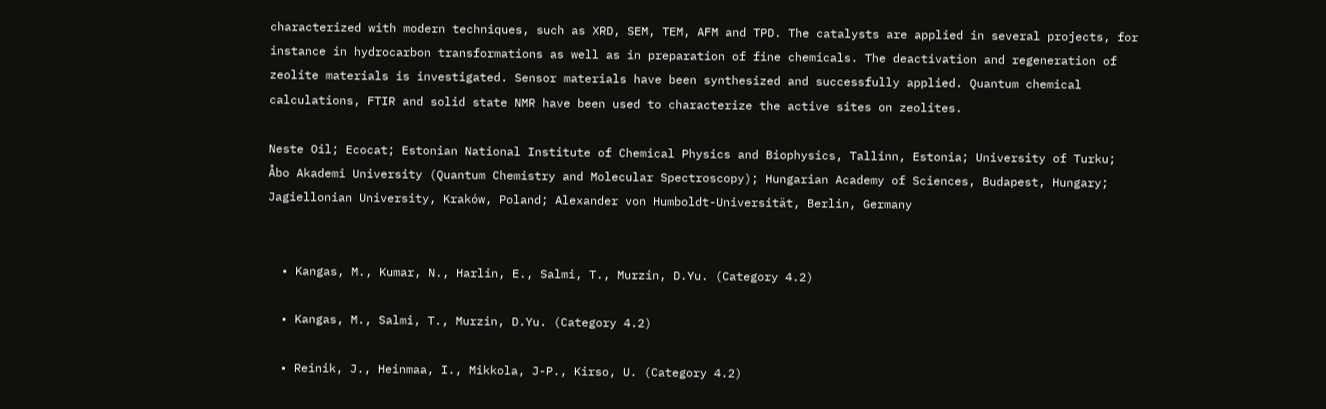characterized with modern techniques, such as XRD, SEM, TEM, AFM and TPD. The catalysts are applied in several projects, for instance in hydrocarbon transformations as well as in preparation of fine chemicals. The deactivation and regeneration of zeolite materials is investigated. Sensor materials have been synthesized and successfully applied. Quantum chemical calculations, FTIR and solid state NMR have been used to characterize the active sites on zeolites.

Neste Oil; Ecocat; Estonian National Institute of Chemical Physics and Biophysics, Tallinn, Estonia; University of Turku; Åbo Akademi University (Quantum Chemistry and Molecular Spectroscopy); Hungarian Academy of Sciences, Budapest, Hungary; Jagiellonian University, Kraków, Poland; Alexander von Humboldt-Universität, Berlin, Germany


  • Kangas, M., Kumar, N., Harlin, E., Salmi, T., Murzin, D.Yu. (Category 4.2)

  • Kangas, M., Salmi, T., Murzin, D.Yu. (Category 4.2)

  • Reinik, J., Heinmaa, I., Mikkola, J-P., Kirso, U. (Category 4.2)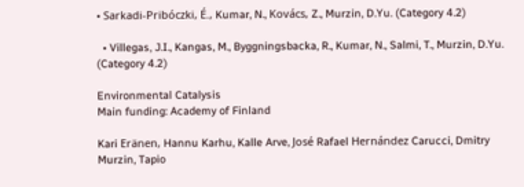• Sarkadi-Pribóczki, É., Kumar, N., Kovács, Z., Murzin, D.Yu. (Category 4.2)

  • Villegas, J.I., Kangas, M., Byggningsbacka, R., Kumar, N., Salmi, T., Murzin, D.Yu. (Category 4.2)

Environmental Catalysis
Main funding: Academy of Finland

Kari Eränen, Hannu Karhu, Kalle Arve, José Rafael Hernández Carucci, Dmitry Murzin, Tapio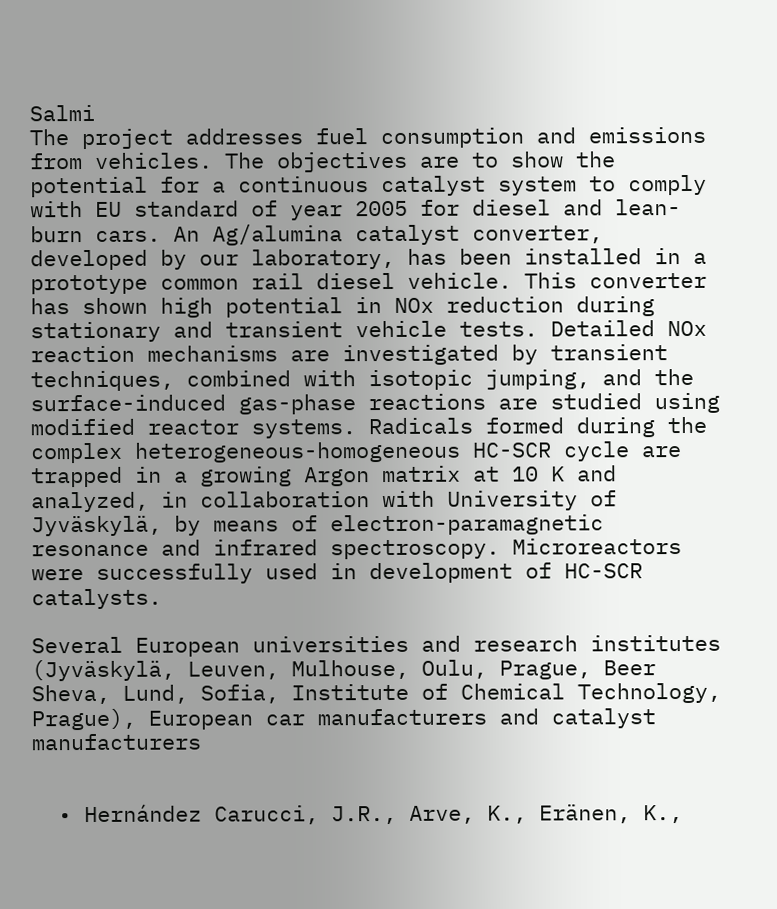Salmi
The project addresses fuel consumption and emissions from vehicles. The objectives are to show the potential for a continuous catalyst system to comply with EU standard of year 2005 for diesel and lean-burn cars. An Ag/alumina catalyst converter, developed by our laboratory, has been installed in a prototype common rail diesel vehicle. This converter has shown high potential in NOx reduction during stationary and transient vehicle tests. Detailed NOx reaction mechanisms are investigated by transient techniques, combined with isotopic jumping, and the surface-induced gas-phase reactions are studied using modified reactor systems. Radicals formed during the complex heterogeneous-homogeneous HC-SCR cycle are trapped in a growing Argon matrix at 10 K and analyzed, in collaboration with University of Jyväskylä, by means of electron-paramagnetic resonance and infrared spectroscopy. Microreactors were successfully used in development of HC-SCR catalysts.

Several European universities and research institutes (Jyväskylä, Leuven, Mulhouse, Oulu, Prague, Beer Sheva, Lund, Sofia, Institute of Chemical Technology, Prague), European car manufacturers and catalyst manufacturers


  • Hernández Carucci, J.R., Arve, K., Eränen, K.,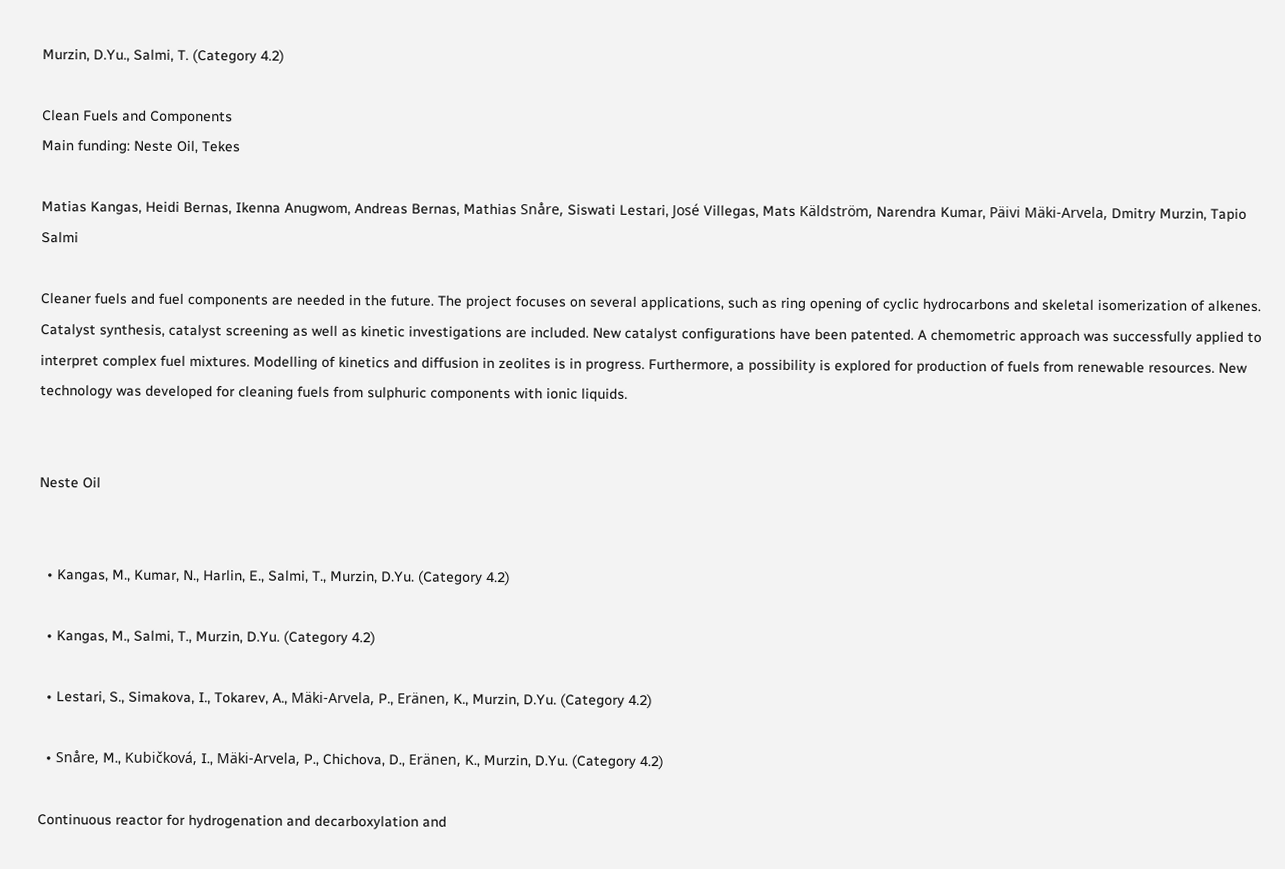Murzin, D.Yu., Salmi, T. (Category 4.2)

Clean Fuels and Components
Main funding: Neste Oil, Tekes

Matias Kangas, Heidi Bernas, Ikenna Anugwom, Andreas Bernas, Mathias Snåre, Siswati Lestari, José Villegas, Mats Käldström, Narendra Kumar, Päivi Mäki-Arvela, Dmitry Murzin, Tapio Salmi

Cleaner fuels and fuel components are needed in the future. The project focuses on several applications, such as ring opening of cyclic hydrocarbons and skeletal isomerization of alkenes. Catalyst synthesis, catalyst screening as well as kinetic investigations are included. New catalyst configurations have been patented. A chemometric approach was successfully applied to interpret complex fuel mixtures. Modelling of kinetics and diffusion in zeolites is in progress. Furthermore, a possibility is explored for production of fuels from renewable resources. New technology was developed for cleaning fuels from sulphuric components with ionic liquids.


Neste Oil


  • Kangas, M., Kumar, N., Harlin, E., Salmi, T., Murzin, D.Yu. (Category 4.2)

  • Kangas, M., Salmi, T., Murzin, D.Yu. (Category 4.2)

  • Lestari, S., Simakova, I., Tokarev, A., Mäki-Arvela, P., Eränen, K., Murzin, D.Yu. (Category 4.2)

  • Snåre, M., Kubičková, I., Mäki-Arvela, P., Chichova, D., Eränen, K., Murzin, D.Yu. (Category 4.2)

Continuous reactor for hydrogenation and decarboxylation and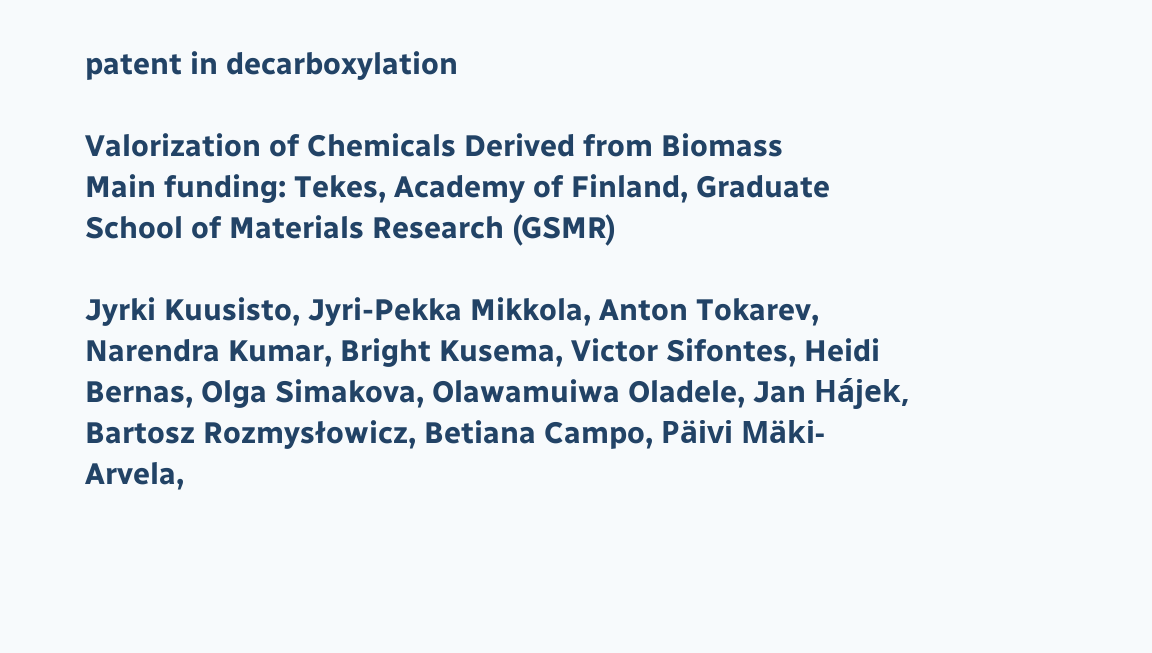patent in decarboxylation

Valorization of Chemicals Derived from Biomass
Main funding: Tekes, Academy of Finland, Graduate School of Materials Research (GSMR)

Jyrki Kuusisto, Jyri-Pekka Mikkola, Anton Tokarev, Narendra Kumar, Bright Kusema, Victor Sifontes, Heidi Bernas, Olga Simakova, Olawamuiwa Oladele, Jan Hájek, Bartosz Rozmysłowicz, Betiana Campo, Päivi Mäki-Arvela,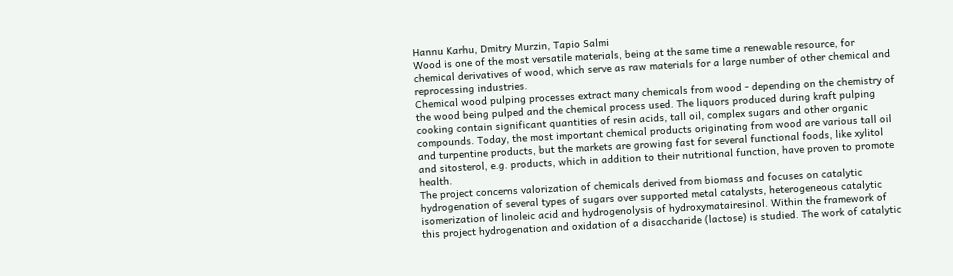Hannu Karhu, Dmitry Murzin, Tapio Salmi
Wood is one of the most versatile materials, being at the same time a renewable resource, for chemical derivatives of wood, which serve as raw materials for a large number of other chemical and reprocessing industries.
Chemical wood pulping processes extract many chemicals from wood - depending on the chemistry of the wood being pulped and the chemical process used. The liquors produced during kraft pulping cooking contain significant quantities of resin acids, tall oil, complex sugars and other organic compounds. Today, the most important chemical products originating from wood are various tall oil and turpentine products, but the markets are growing fast for several functional foods, like xylitol and sitosterol, e.g. products, which in addition to their nutritional function, have proven to promote health.
The project concerns valorization of chemicals derived from biomass and focuses on catalytic hydrogenation of several types of sugars over supported metal catalysts, heterogeneous catalytic isomerization of linoleic acid and hydrogenolysis of hydroxymatairesinol. Within the framework of this project hydrogenation and oxidation of a disaccharide (lactose) is studied. The work of catalytic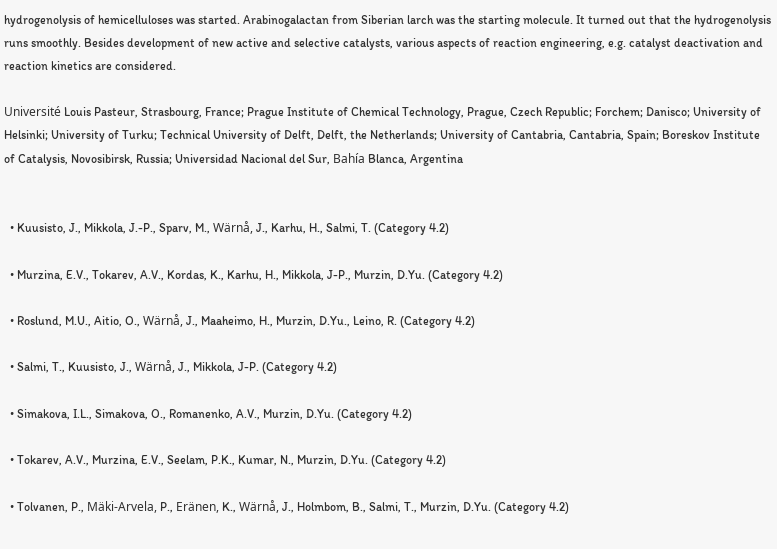hydrogenolysis of hemicelluloses was started. Arabinogalactan from Siberian larch was the starting molecule. It turned out that the hydrogenolysis runs smoothly. Besides development of new active and selective catalysts, various aspects of reaction engineering, e.g. catalyst deactivation and reaction kinetics are considered.

Université Louis Pasteur, Strasbourg, France; Prague Institute of Chemical Technology, Prague, Czech Republic; Forchem; Danisco; University of Helsinki; University of Turku; Technical University of Delft, Delft, the Netherlands; University of Cantabria, Cantabria, Spain; Boreskov Institute of Catalysis, Novosibirsk, Russia; Universidad Nacional del Sur, Bahía Blanca, Argentina


  • Kuusisto, J., Mikkola, J.-P., Sparv, M., Wärnå, J., Karhu, H., Salmi, T. (Category 4.2)

  • Murzina, E.V., Tokarev, A.V., Kordas, K., Karhu, H., Mikkola, J-P., Murzin, D.Yu. (Category 4.2)

  • Roslund, M.U., Aitio, O., Wärnå, J., Maaheimo, H., Murzin, D.Yu., Leino, R. (Category 4.2)

  • Salmi, T., Kuusisto, J., Wärnå, J., Mikkola, J-P. (Category 4.2)

  • Simakova, I.L., Simakova, O., Romanenko, A.V., Murzin, D.Yu. (Category 4.2)

  • Tokarev, A.V., Murzina, E.V., Seelam, P.K., Kumar, N., Murzin, D.Yu. (Category 4.2)

  • Tolvanen, P., Mäki-Arvela, P., Eränen, K., Wärnå, J., Holmbom, B., Salmi, T., Murzin, D.Yu. (Category 4.2)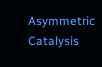Asymmetric Catalysis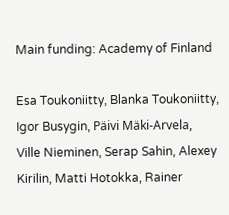Main funding: Academy of Finland

Esa Toukoniitty, Blanka Toukoniitty, Igor Busygin, Päivi Mäki-Arvela, Ville Nieminen, Serap Sahin, Alexey Kirilin, Matti Hotokka, Rainer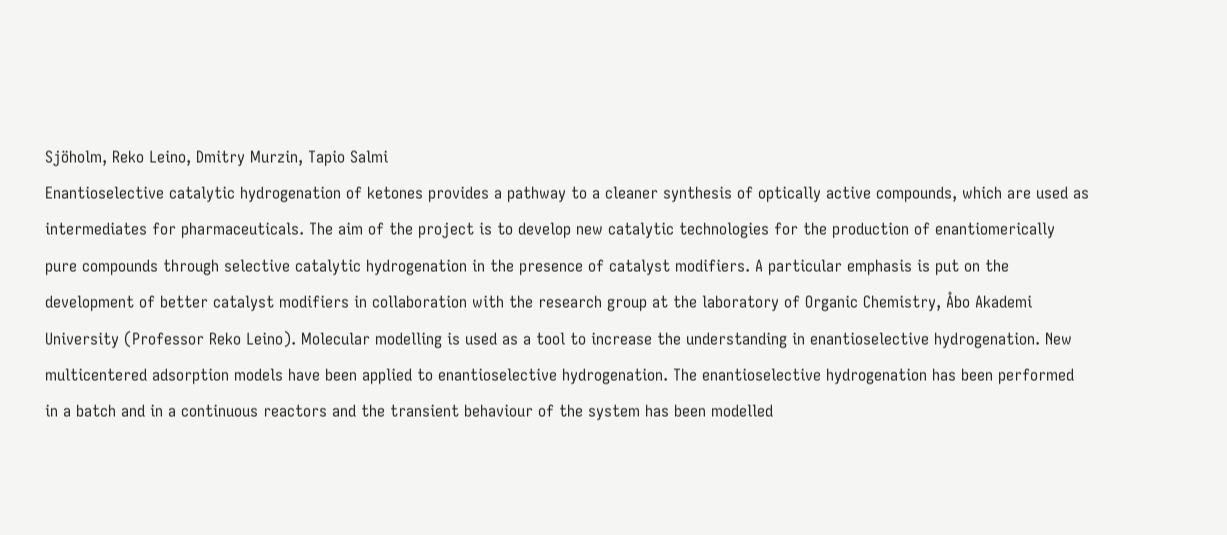Sjöholm, Reko Leino, Dmitry Murzin, Tapio Salmi
Enantioselective catalytic hydrogenation of ketones provides a pathway to a cleaner synthesis of optically active compounds, which are used as intermediates for pharmaceuticals. The aim of the project is to develop new catalytic technologies for the production of enantiomerically pure compounds through selective catalytic hydrogenation in the presence of catalyst modifiers. A particular emphasis is put on the development of better catalyst modifiers in collaboration with the research group at the laboratory of Organic Chemistry, Åbo Akademi University (Professor Reko Leino). Molecular modelling is used as a tool to increase the understanding in enantioselective hydrogenation. New multicentered adsorption models have been applied to enantioselective hydrogenation. The enantioselective hydrogenation has been performed in a batch and in a continuous reactors and the transient behaviour of the system has been modelled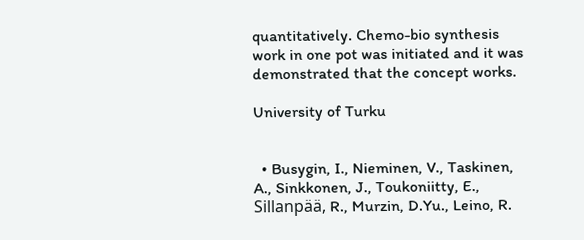quantitatively. Chemo-bio synthesis work in one pot was initiated and it was demonstrated that the concept works.

University of Turku


  • Busygin, I., Nieminen, V., Taskinen, A., Sinkkonen, J., Toukoniitty, E., Sillanpää, R., Murzin, D.Yu., Leino, R.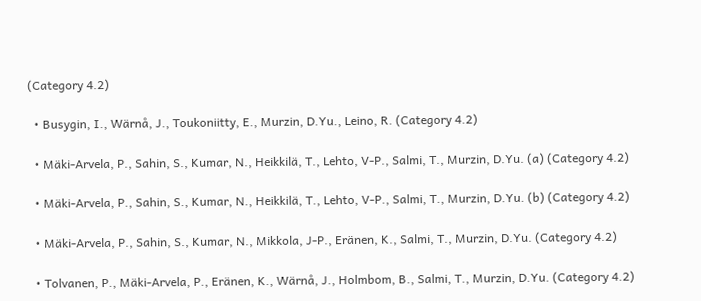(Category 4.2)

  • Busygin, I., Wärnå, J., Toukoniitty, E., Murzin, D.Yu., Leino, R. (Category 4.2)

  • Mäki-Arvela, P., Sahin, S., Kumar, N., Heikkilä, T., Lehto, V-P., Salmi, T., Murzin, D.Yu. (a) (Category 4.2)

  • Mäki-Arvela, P., Sahin, S., Kumar, N., Heikkilä, T., Lehto, V-P., Salmi, T., Murzin, D.Yu. (b) (Category 4.2)

  • Mäki-Arvela, P., Sahin, S., Kumar, N., Mikkola, J-P., Eränen, K., Salmi, T., Murzin, D.Yu. (Category 4.2)

  • Tolvanen, P., Mäki-Arvela, P., Eränen, K., Wärnå, J., Holmbom, B., Salmi, T., Murzin, D.Yu. (Category 4.2)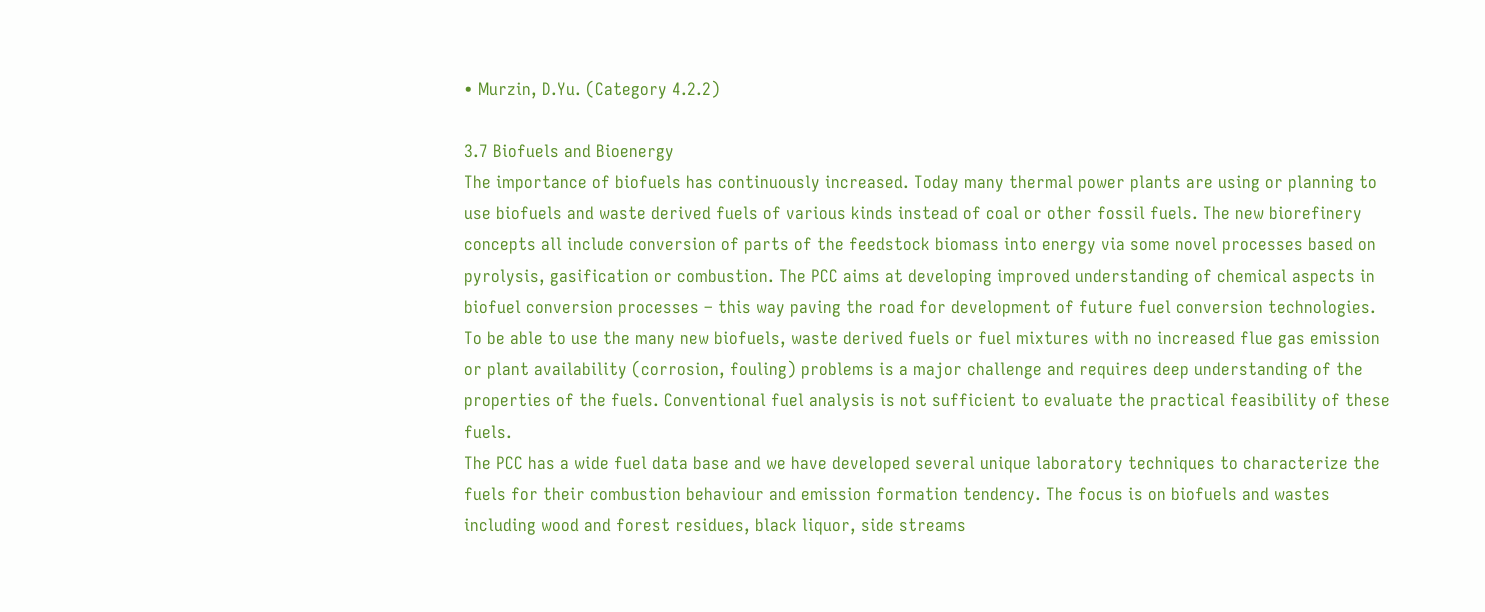• Murzin, D.Yu. (Category 4.2.2)

3.7 Biofuels and Bioenergy
The importance of biofuels has continuously increased. Today many thermal power plants are using or planning to use biofuels and waste derived fuels of various kinds instead of coal or other fossil fuels. The new biorefinery concepts all include conversion of parts of the feedstock biomass into energy via some novel processes based on pyrolysis, gasification or combustion. The PCC aims at developing improved understanding of chemical aspects in biofuel conversion processes – this way paving the road for development of future fuel conversion technologies.
To be able to use the many new biofuels, waste derived fuels or fuel mixtures with no increased flue gas emission or plant availability (corrosion, fouling) problems is a major challenge and requires deep understanding of the properties of the fuels. Conventional fuel analysis is not sufficient to evaluate the practical feasibility of these fuels.
The PCC has a wide fuel data base and we have developed several unique laboratory techniques to characterize the fuels for their combustion behaviour and emission formation tendency. The focus is on biofuels and wastes including wood and forest residues, black liquor, side streams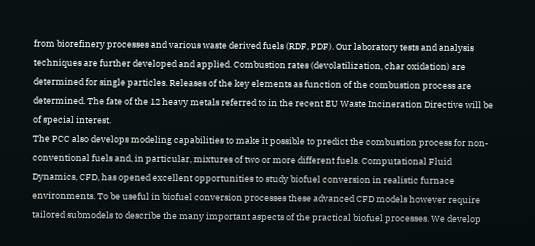from biorefinery processes and various waste derived fuels (RDF, PDF). Our laboratory tests and analysis techniques are further developed and applied. Combustion rates (devolatilization, char oxidation) are determined for single particles. Releases of the key elements as function of the combustion process are determined. The fate of the 12 heavy metals referred to in the recent EU Waste Incineration Directive will be of special interest.
The PCC also develops modeling capabilities to make it possible to predict the combustion process for non-conventional fuels and, in particular, mixtures of two or more different fuels. Computational Fluid Dynamics, CFD, has opened excellent opportunities to study biofuel conversion in realistic furnace environments. To be useful in biofuel conversion processes these advanced CFD models however require tailored submodels to describe the many important aspects of the practical biofuel processes. We develop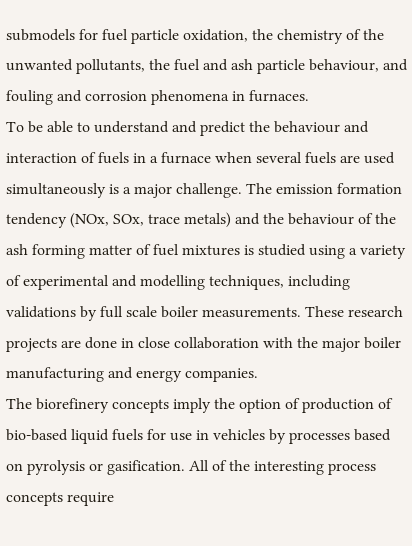submodels for fuel particle oxidation, the chemistry of the unwanted pollutants, the fuel and ash particle behaviour, and fouling and corrosion phenomena in furnaces.
To be able to understand and predict the behaviour and interaction of fuels in a furnace when several fuels are used simultaneously is a major challenge. The emission formation tendency (NOx, SOx, trace metals) and the behaviour of the ash forming matter of fuel mixtures is studied using a variety of experimental and modelling techniques, including validations by full scale boiler measurements. These research projects are done in close collaboration with the major boiler manufacturing and energy companies.
The biorefinery concepts imply the option of production of bio-based liquid fuels for use in vehicles by processes based on pyrolysis or gasification. All of the interesting process concepts require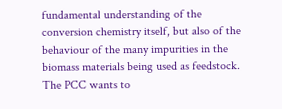fundamental understanding of the conversion chemistry itself, but also of the behaviour of the many impurities in the biomass materials being used as feedstock. The PCC wants to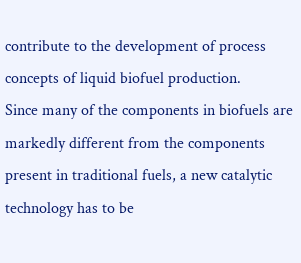contribute to the development of process concepts of liquid biofuel production.
Since many of the components in biofuels are markedly different from the components present in traditional fuels, a new catalytic technology has to be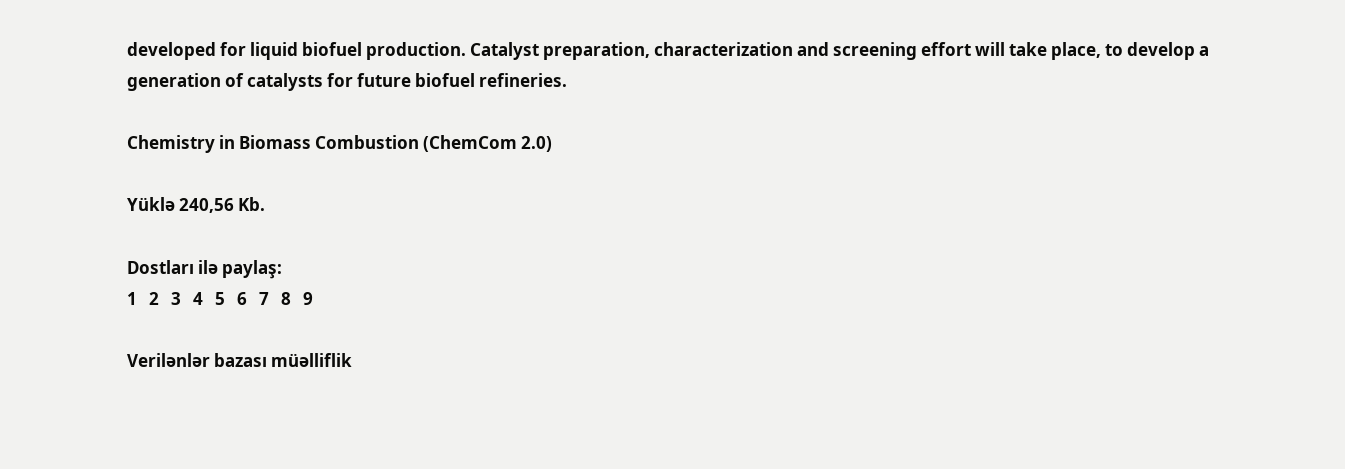developed for liquid biofuel production. Catalyst preparation, characterization and screening effort will take place, to develop a generation of catalysts for future biofuel refineries.

Chemistry in Biomass Combustion (ChemCom 2.0)

Yüklə 240,56 Kb.

Dostları ilə paylaş:
1   2   3   4   5   6   7   8   9

Verilənlər bazası müəlliflik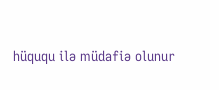hüququ ilə müdafiə olunur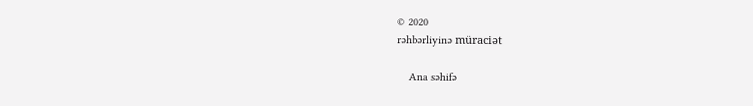© 2020
rəhbərliyinə müraciət

    Ana səhifə